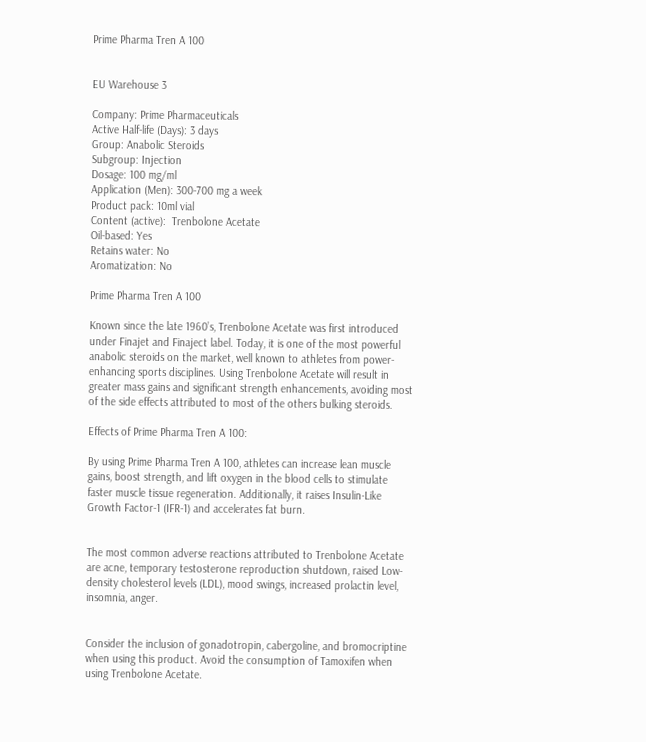Prime Pharma Tren A 100


EU Warehouse 3

Company: Prime Pharmaceuticals
Active Half-life (Days): 3 days
Group: Anabolic Steroids
Subgroup: Injection
Dosage: 100 mg/ml
Application (Men): 300-700 mg a week
Product pack: 10ml vial
Content (active):  Trenbolone Acetate
Oil-based: Yes
Retains water: No
Aromatization: No

Prime Pharma Tren A 100

Known since the late 1960’s, Trenbolone Acetate was first introduced under Finajet and Finaject label. Today, it is one of the most powerful anabolic steroids on the market, well known to athletes from power-enhancing sports disciplines. Using Trenbolone Acetate will result in greater mass gains and significant strength enhancements, avoiding most of the side effects attributed to most of the others bulking steroids.

Effects of Prime Pharma Tren A 100:

By using Prime Pharma Tren A 100, athletes can increase lean muscle gains, boost strength, and lift oxygen in the blood cells to stimulate faster muscle tissue regeneration. Additionally, it raises Insulin-Like Growth Factor-1 (IFR-1) and accelerates fat burn.


The most common adverse reactions attributed to Trenbolone Acetate are acne, temporary testosterone reproduction shutdown, raised Low-density cholesterol levels (LDL), mood swings, increased prolactin level, insomnia, anger.


Consider the inclusion of gonadotropin, cabergoline, and bromocriptine when using this product. Avoid the consumption of Tamoxifen when using Trenbolone Acetate.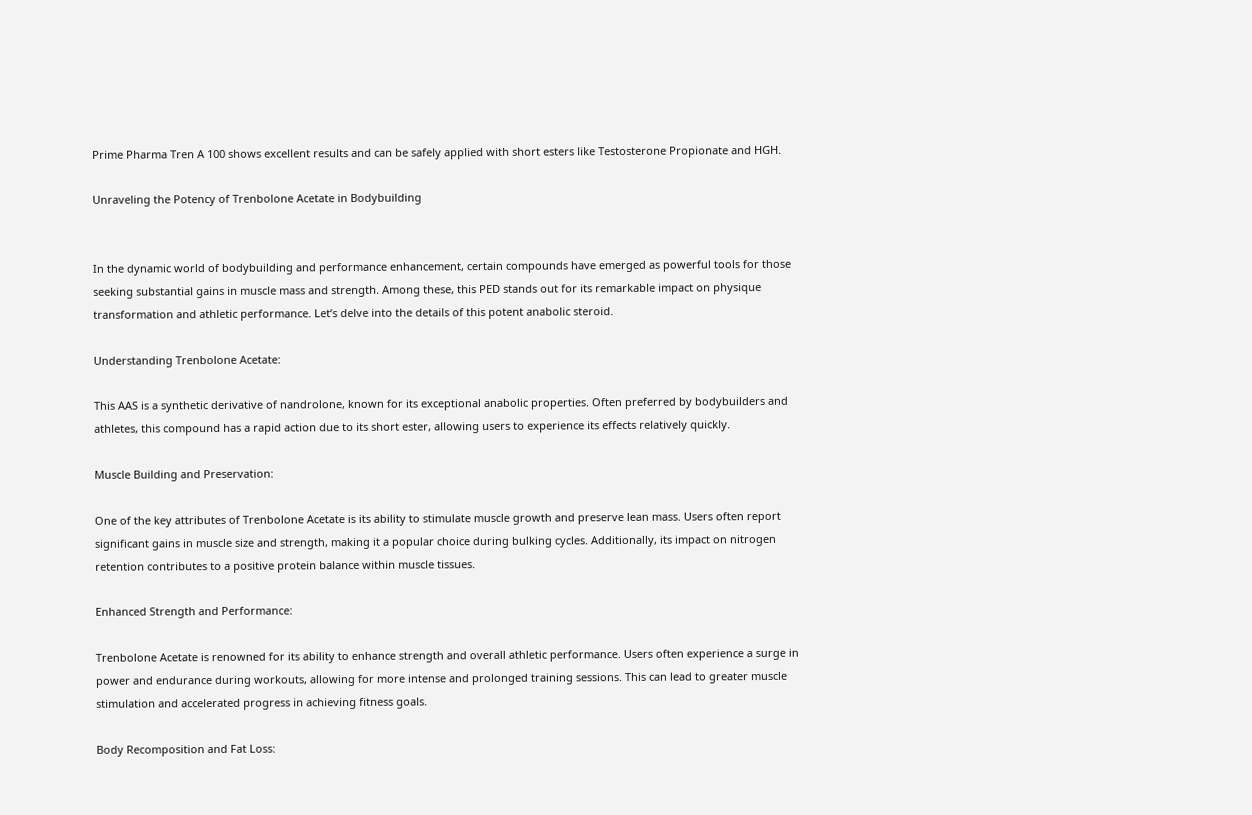Prime Pharma Tren A 100 shows excellent results and can be safely applied with short esters like Testosterone Propionate and HGH.

Unraveling the Potency of Trenbolone Acetate in Bodybuilding


In the dynamic world of bodybuilding and performance enhancement, certain compounds have emerged as powerful tools for those seeking substantial gains in muscle mass and strength. Among these, this PED stands out for its remarkable impact on physique transformation and athletic performance. Let’s delve into the details of this potent anabolic steroid.

Understanding Trenbolone Acetate:

This AAS is a synthetic derivative of nandrolone, known for its exceptional anabolic properties. Often preferred by bodybuilders and athletes, this compound has a rapid action due to its short ester, allowing users to experience its effects relatively quickly.

Muscle Building and Preservation:

One of the key attributes of Trenbolone Acetate is its ability to stimulate muscle growth and preserve lean mass. Users often report significant gains in muscle size and strength, making it a popular choice during bulking cycles. Additionally, its impact on nitrogen retention contributes to a positive protein balance within muscle tissues.

Enhanced Strength and Performance:

Trenbolone Acetate is renowned for its ability to enhance strength and overall athletic performance. Users often experience a surge in power and endurance during workouts, allowing for more intense and prolonged training sessions. This can lead to greater muscle stimulation and accelerated progress in achieving fitness goals.

Body Recomposition and Fat Loss: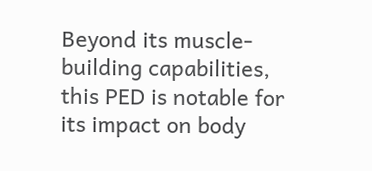Beyond its muscle-building capabilities, this PED is notable for its impact on body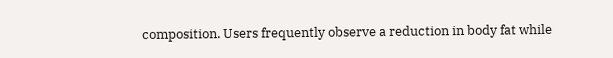composition. Users frequently observe a reduction in body fat while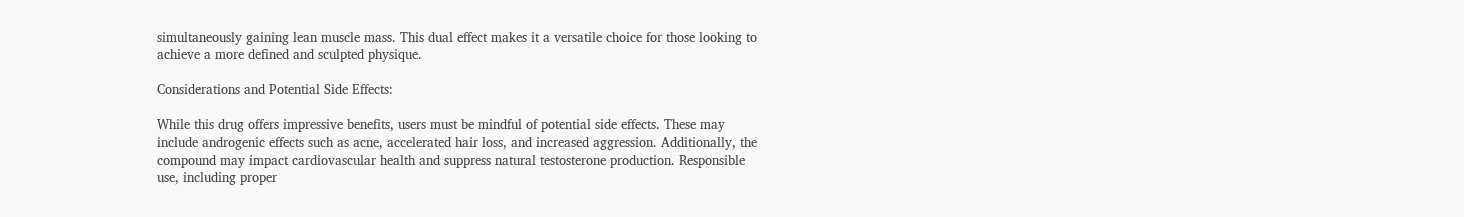simultaneously gaining lean muscle mass. This dual effect makes it a versatile choice for those looking to achieve a more defined and sculpted physique.

Considerations and Potential Side Effects:

While this drug offers impressive benefits, users must be mindful of potential side effects. These may include androgenic effects such as acne, accelerated hair loss, and increased aggression. Additionally, the compound may impact cardiovascular health and suppress natural testosterone production. Responsible use, including proper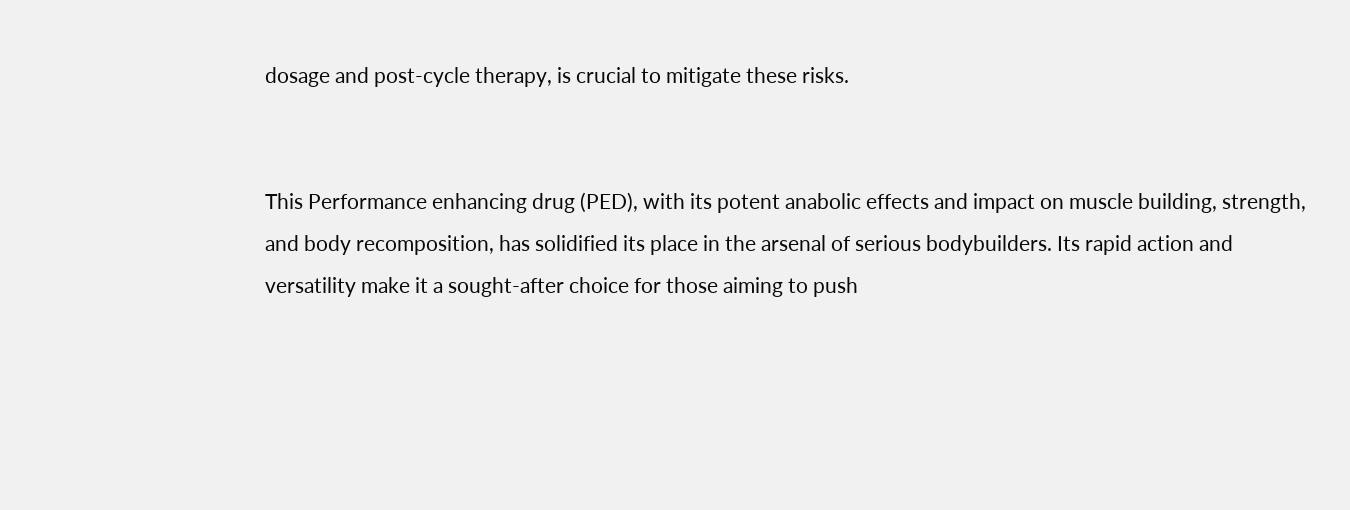dosage and post-cycle therapy, is crucial to mitigate these risks.


This Performance enhancing drug (PED), with its potent anabolic effects and impact on muscle building, strength, and body recomposition, has solidified its place in the arsenal of serious bodybuilders. Its rapid action and versatility make it a sought-after choice for those aiming to push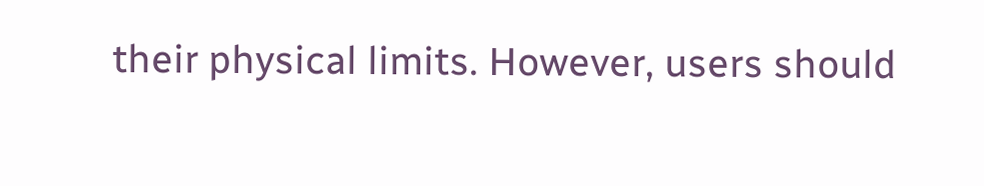their physical limits. However, users should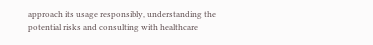approach its usage responsibly, understanding the potential risks and consulting with healthcare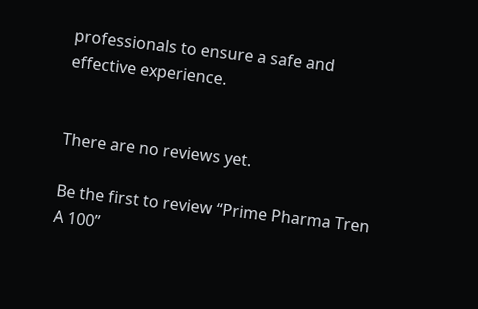professionals to ensure a safe and effective experience.


There are no reviews yet.

Be the first to review “Prime Pharma Tren A 100”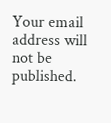Your email address will not be published.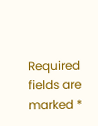Required fields are marked *